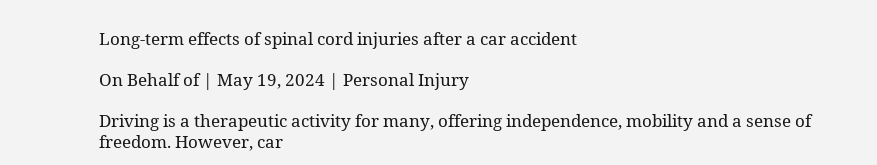Long-term effects of spinal cord injuries after a car accident

On Behalf of | May 19, 2024 | Personal Injury

Driving is a therapeutic activity for many, offering independence, mobility and a sense of freedom. However, car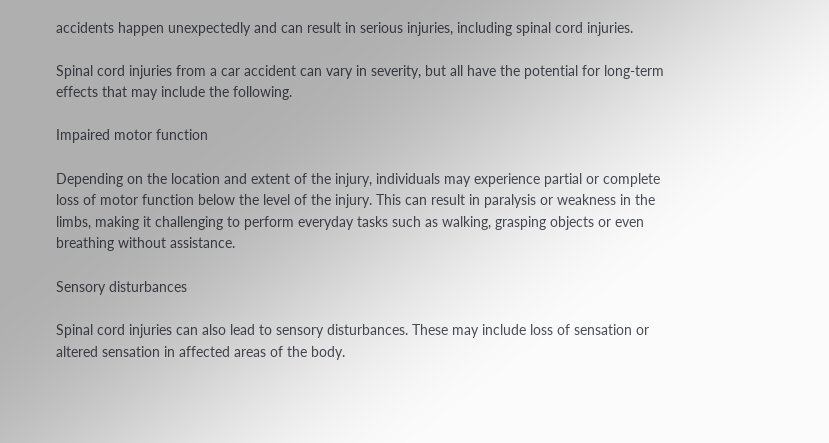accidents happen unexpectedly and can result in serious injuries, including spinal cord injuries.

Spinal cord injuries from a car accident can vary in severity, but all have the potential for long-term effects that may include the following.

Impaired motor function

Depending on the location and extent of the injury, individuals may experience partial or complete loss of motor function below the level of the injury. This can result in paralysis or weakness in the limbs, making it challenging to perform everyday tasks such as walking, grasping objects or even breathing without assistance.

Sensory disturbances

Spinal cord injuries can also lead to sensory disturbances. These may include loss of sensation or altered sensation in affected areas of the body.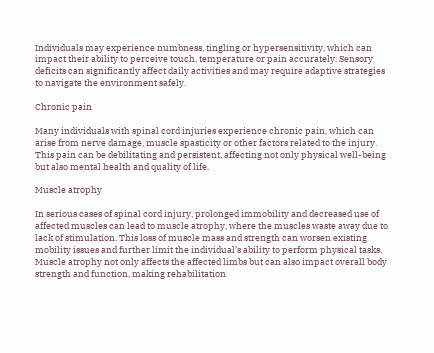Individuals may experience numbness, tingling or hypersensitivity, which can impact their ability to perceive touch, temperature or pain accurately. Sensory deficits can significantly affect daily activities and may require adaptive strategies to navigate the environment safely.

Chronic pain

Many individuals with spinal cord injuries experience chronic pain, which can arise from nerve damage, muscle spasticity or other factors related to the injury. This pain can be debilitating and persistent, affecting not only physical well-being but also mental health and quality of life.

Muscle atrophy

In serious cases of spinal cord injury, prolonged immobility and decreased use of affected muscles can lead to muscle atrophy, where the muscles waste away due to lack of stimulation. This loss of muscle mass and strength can worsen existing mobility issues and further limit the individual’s ability to perform physical tasks. Muscle atrophy not only affects the affected limbs but can also impact overall body strength and function, making rehabilitation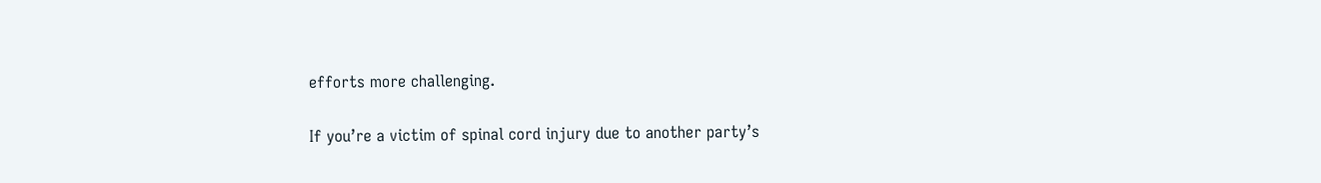efforts more challenging.

If you’re a victim of spinal cord injury due to another party’s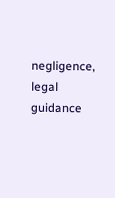negligence, legal guidance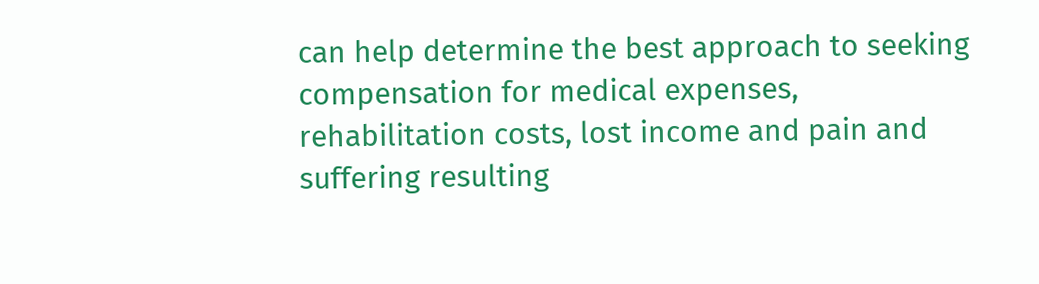can help determine the best approach to seeking compensation for medical expenses, rehabilitation costs, lost income and pain and suffering resulting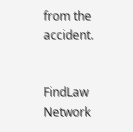from the accident.


FindLaw Network